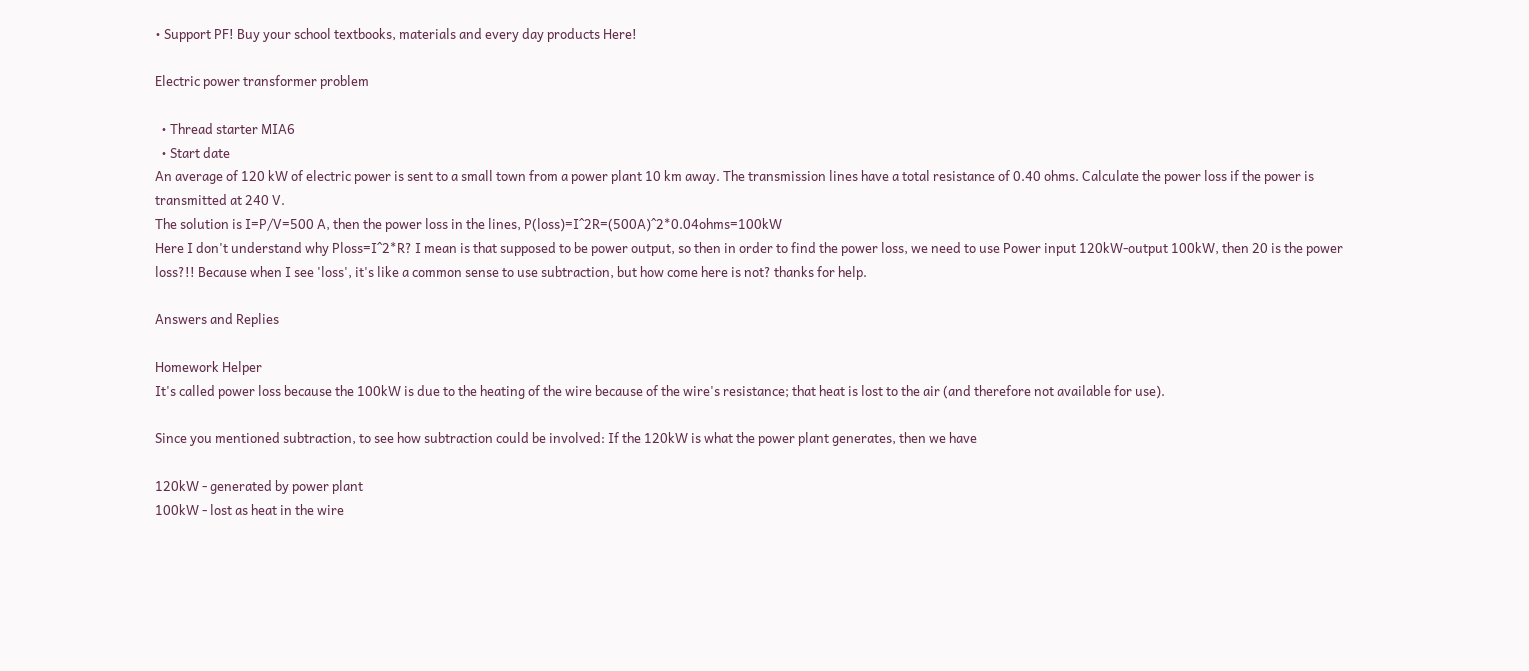• Support PF! Buy your school textbooks, materials and every day products Here!

Electric power transformer problem

  • Thread starter MIA6
  • Start date
An average of 120 kW of electric power is sent to a small town from a power plant 10 km away. The transmission lines have a total resistance of 0.40 ohms. Calculate the power loss if the power is transmitted at 240 V.
The solution is I=P/V=500 A, then the power loss in the lines, P(loss)=I^2R=(500A)^2*0.04ohms=100kW
Here I don't understand why Ploss=I^2*R? I mean is that supposed to be power output, so then in order to find the power loss, we need to use Power input 120kW-output 100kW, then 20 is the power loss?!! Because when I see 'loss', it's like a common sense to use subtraction, but how come here is not? thanks for help.

Answers and Replies

Homework Helper
It's called power loss because the 100kW is due to the heating of the wire because of the wire's resistance; that heat is lost to the air (and therefore not available for use).

Since you mentioned subtraction, to see how subtraction could be involved: If the 120kW is what the power plant generates, then we have

120kW - generated by power plant
100kW - lost as heat in the wire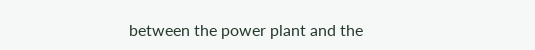between the power plant and the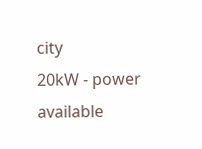city
20kW - power available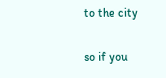to the city

so if you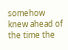somehow knew ahead of the time the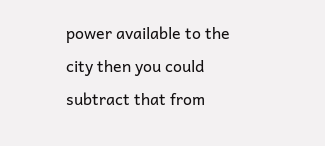power available to the city then you could subtract that from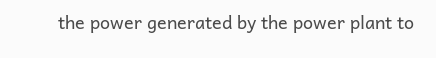the power generated by the power plant to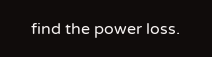find the power loss.